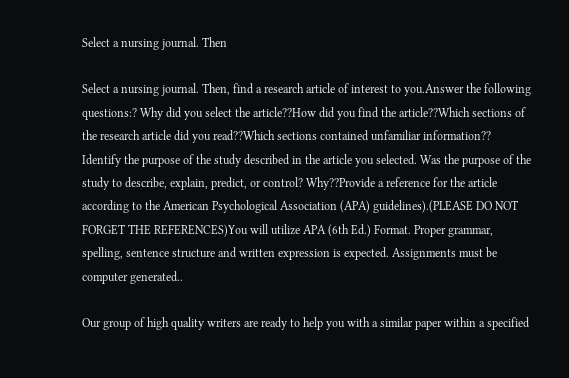Select a nursing journal. Then

Select a nursing journal. Then, find a research article of interest to you.Answer the following questions:? Why did you select the article??How did you find the article??Which sections of the research article did you read??Which sections contained unfamiliar information?? Identify the purpose of the study described in the article you selected. Was the purpose of the study to describe, explain, predict, or control? Why??Provide a reference for the article according to the American Psychological Association (APA) guidelines).(PLEASE DO NOT FORGET THE REFERENCES)You will utilize APA (6th Ed.) Format. Proper grammar, spelling, sentence structure and written expression is expected. Assignments must be computer generated..

Our group of high quality writers are ready to help you with a similar paper within a specified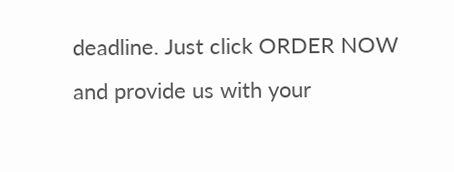deadline. Just click ORDER NOW and provide us with your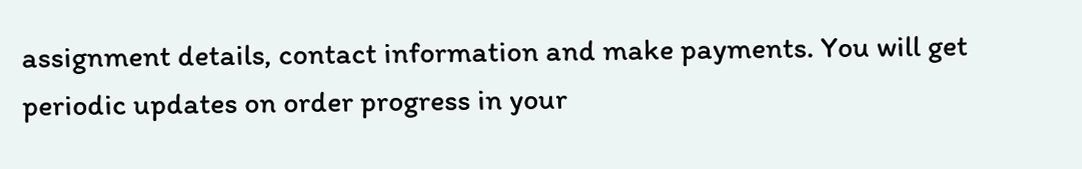assignment details, contact information and make payments. You will get periodic updates on order progress in your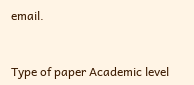email.


Type of paper Academic level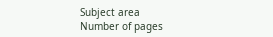Subject area
Number of pages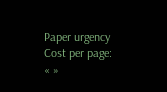Paper urgency Cost per page:
« »